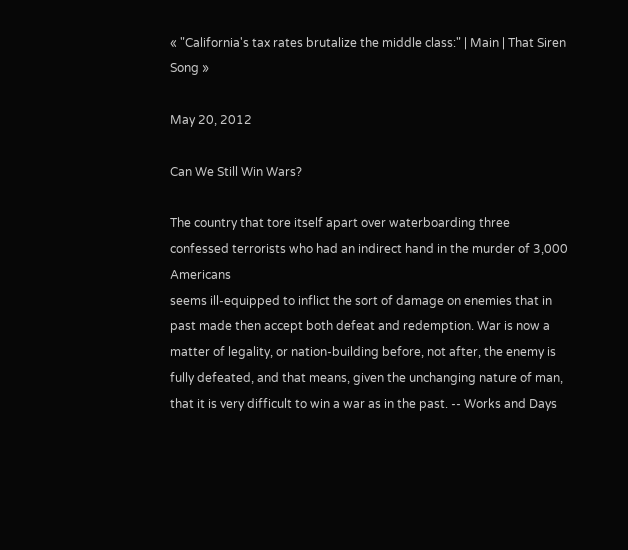« "California's tax rates brutalize the middle class:" | Main | That Siren Song »

May 20, 2012

Can We Still Win Wars?

The country that tore itself apart over waterboarding three confessed terrorists who had an indirect hand in the murder of 3,000 Americans
seems ill-equipped to inflict the sort of damage on enemies that in past made then accept both defeat and redemption. War is now a matter of legality, or nation-building before, not after, the enemy is fully defeated, and that means, given the unchanging nature of man, that it is very difficult to win a war as in the past. -- Works and Days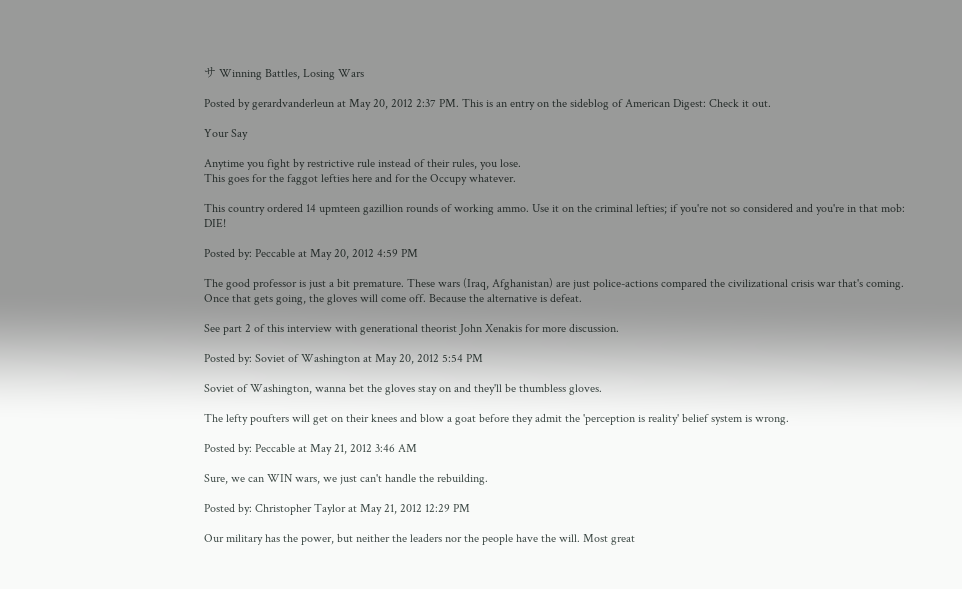サ Winning Battles, Losing Wars

Posted by gerardvanderleun at May 20, 2012 2:37 PM. This is an entry on the sideblog of American Digest: Check it out.

Your Say

Anytime you fight by restrictive rule instead of their rules, you lose.
This goes for the faggot lefties here and for the Occupy whatever.

This country ordered 14 upmteen gazillion rounds of working ammo. Use it on the criminal lefties; if you're not so considered and you're in that mob: DIE!

Posted by: Peccable at May 20, 2012 4:59 PM

The good professor is just a bit premature. These wars (Iraq, Afghanistan) are just police-actions compared the civilizational crisis war that's coming. Once that gets going, the gloves will come off. Because the alternative is defeat.

See part 2 of this interview with generational theorist John Xenakis for more discussion.

Posted by: Soviet of Washington at May 20, 2012 5:54 PM

Soviet of Washington, wanna bet the gloves stay on and they'll be thumbless gloves.

The lefty poufters will get on their knees and blow a goat before they admit the 'perception is reality' belief system is wrong.

Posted by: Peccable at May 21, 2012 3:46 AM

Sure, we can WIN wars, we just can't handle the rebuilding.

Posted by: Christopher Taylor at May 21, 2012 12:29 PM

Our military has the power, but neither the leaders nor the people have the will. Most great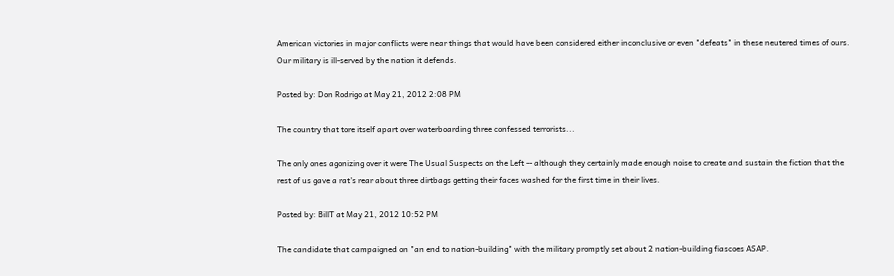American victories in major conflicts were near things that would have been considered either inconclusive or even "defeats" in these neutered times of ours. Our military is ill-served by the nation it defends.

Posted by: Don Rodrigo at May 21, 2012 2:08 PM

The country that tore itself apart over waterboarding three confessed terrorists...

The only ones agonizing over it were The Usual Suspects on the Left -- although they certainly made enough noise to create and sustain the fiction that the rest of us gave a rat's rear about three dirtbags getting their faces washed for the first time in their lives.

Posted by: BillT at May 21, 2012 10:52 PM

The candidate that campaigned on "an end to nation-building" with the military promptly set about 2 nation-building fiascoes ASAP.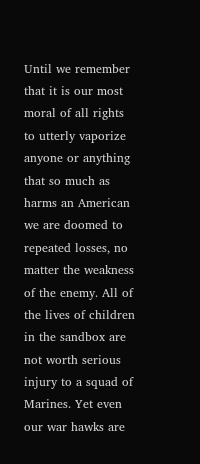Until we remember that it is our most moral of all rights to utterly vaporize anyone or anything that so much as harms an American we are doomed to repeated losses, no matter the weakness of the enemy. All of the lives of children in the sandbox are not worth serious injury to a squad of Marines. Yet even our war hawks are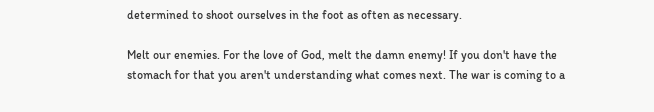determined to shoot ourselves in the foot as often as necessary.

Melt our enemies. For the love of God, melt the damn enemy! If you don't have the stomach for that you aren't understanding what comes next. The war is coming to a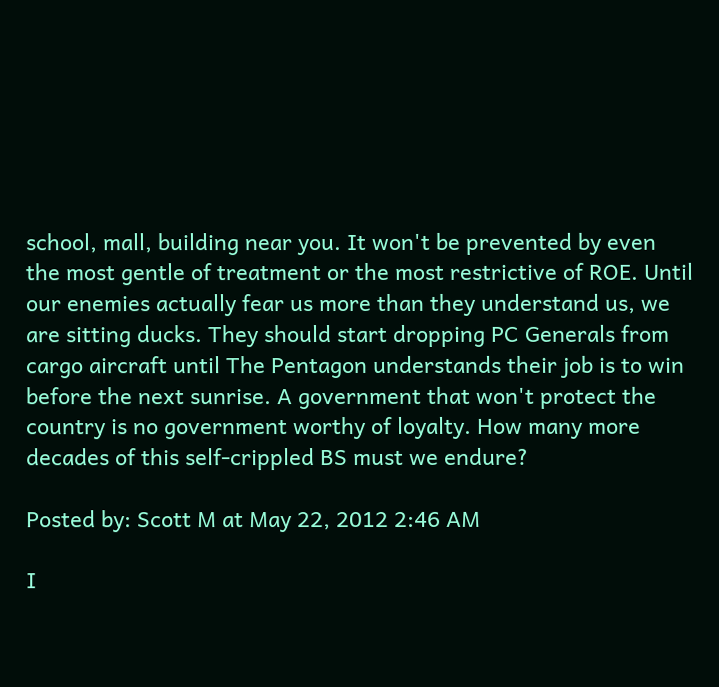school, mall, building near you. It won't be prevented by even the most gentle of treatment or the most restrictive of ROE. Until our enemies actually fear us more than they understand us, we are sitting ducks. They should start dropping PC Generals from cargo aircraft until The Pentagon understands their job is to win before the next sunrise. A government that won't protect the country is no government worthy of loyalty. How many more decades of this self-crippled BS must we endure?

Posted by: Scott M at May 22, 2012 2:46 AM

I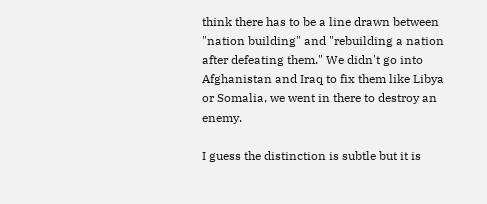think there has to be a line drawn between "nation building" and "rebuilding a nation after defeating them." We didn't go into Afghanistan and Iraq to fix them like Libya or Somalia, we went in there to destroy an enemy.

I guess the distinction is subtle but it is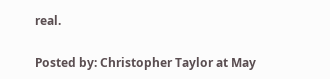real.

Posted by: Christopher Taylor at May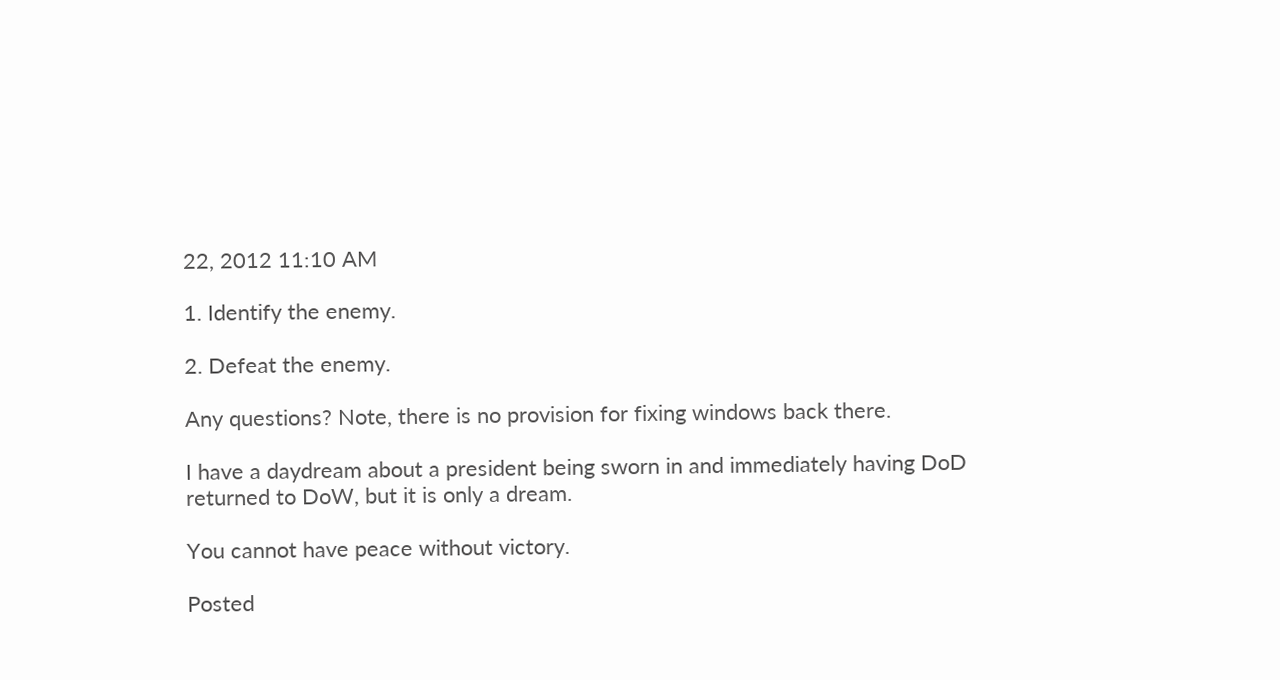22, 2012 11:10 AM

1. Identify the enemy.

2. Defeat the enemy.

Any questions? Note, there is no provision for fixing windows back there.

I have a daydream about a president being sworn in and immediately having DoD returned to DoW, but it is only a dream.

You cannot have peace without victory.

Posted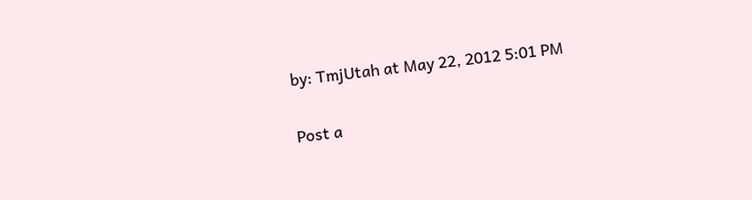by: TmjUtah at May 22, 2012 5:01 PM

Post a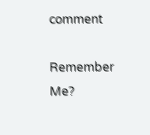comment

Remember Me?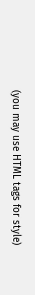(you may use HTML tags for style)